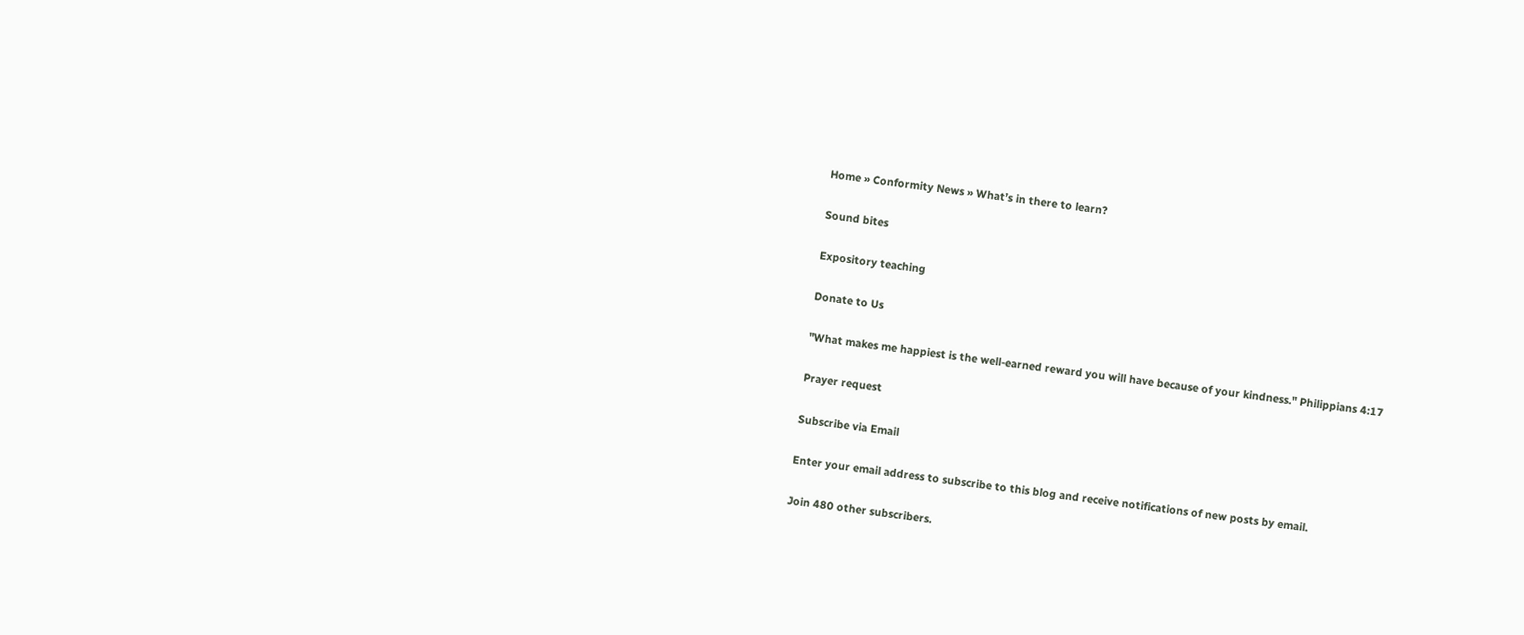Home » Conformity News » What’s in there to learn?

Sound bites

Expository teaching

Donate to Us

"What makes me happiest is the well-earned reward you will have because of your kindness." Philippians 4:17

Prayer request

Subscribe via Email

Enter your email address to subscribe to this blog and receive notifications of new posts by email.

Join 480 other subscribers.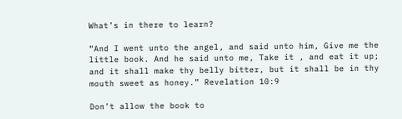What’s in there to learn?

“And I went unto the angel, and said unto him, Give me the little book. And he said unto me, Take it , and eat it up; and it shall make thy belly bitter, but it shall be in thy mouth sweet as honey.” Revelation 10:9

Don’t allow the book to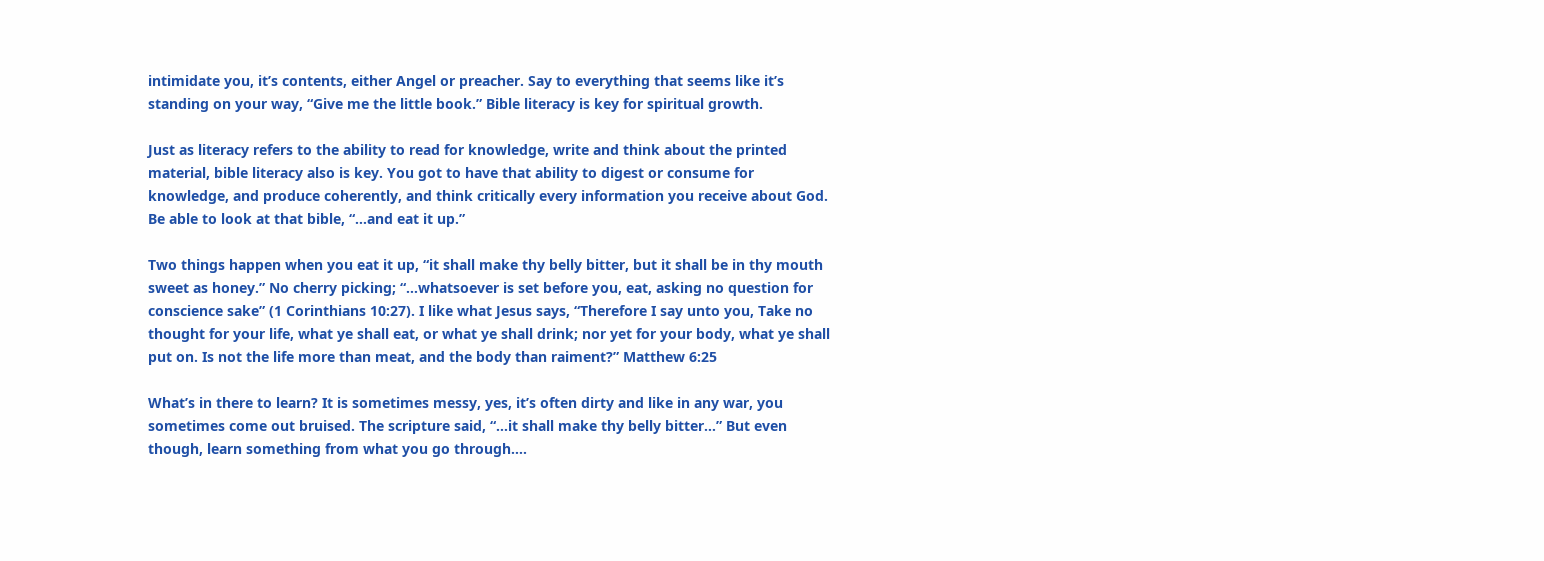intimidate you, it’s contents, either Angel or preacher. Say to everything that seems like it’s standing on your way, “Give me the little book.” Bible literacy is key for spiritual growth.

Just as literacy refers to the ability to read for knowledge, write and think about the printed material, bible literacy also is key. You got to have that ability to digest or consume for knowledge, and produce coherently, and think critically every information you receive about God. Be able to look at that bible, “…and eat it up.”

Two things happen when you eat it up, “it shall make thy belly bitter, but it shall be in thy mouth sweet as honey.” No cherry picking; “…whatsoever is set before you, eat, asking no question for conscience sake” (1 Corinthians 10:27). I like what Jesus says, “Therefore I say unto you, Take no thought for your life, what ye shall eat, or what ye shall drink; nor yet for your body, what ye shall put on. Is not the life more than meat, and the body than raiment?” Matthew 6:25

What’s in there to learn? It is sometimes messy, yes, it’s often dirty and like in any war, you sometimes come out bruised. The scripture said, “…it shall make thy belly bitter…” But even though, learn something from what you go through….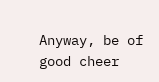Anyway, be of good cheer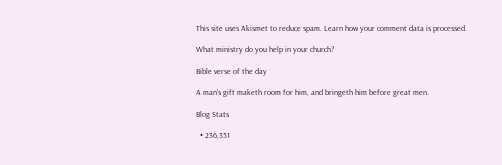This site uses Akismet to reduce spam. Learn how your comment data is processed.

What ministry do you help in your church?

Bible verse of the day

A man's gift maketh room for him, and bringeth him before great men.

Blog Stats

  • 236,351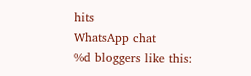hits
WhatsApp chat
%d bloggers like this: